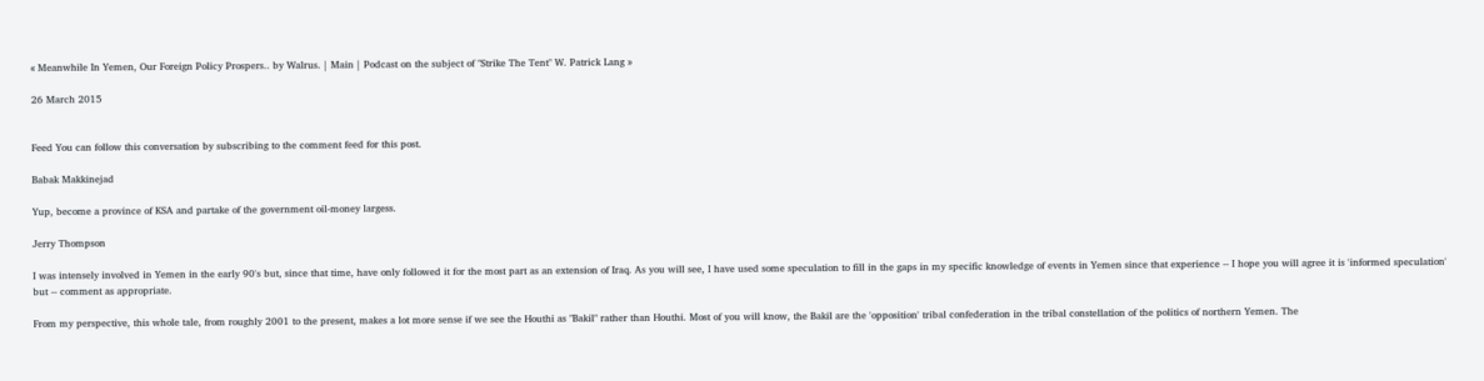« Meanwhile In Yemen, Our Foreign Policy Prospers.. by Walrus. | Main | Podcast on the subject of "Strike The Tent" W. Patrick Lang »

26 March 2015


Feed You can follow this conversation by subscribing to the comment feed for this post.

Babak Makkinejad

Yup, become a province of KSA and partake of the government oil-money largess.

Jerry Thompson

I was intensely involved in Yemen in the early 90's but, since that time, have only followed it for the most part as an extension of Iraq. As you will see, I have used some speculation to fill in the gaps in my specific knowledge of events in Yemen since that experience -- I hope you will agree it is 'informed speculation' but -- comment as appropriate.

From my perspective, this whole tale, from roughly 2001 to the present, makes a lot more sense if we see the Houthi as "Bakil" rather than Houthi. Most of you will know, the Bakil are the 'opposition' tribal confederation in the tribal constellation of the politics of northern Yemen. The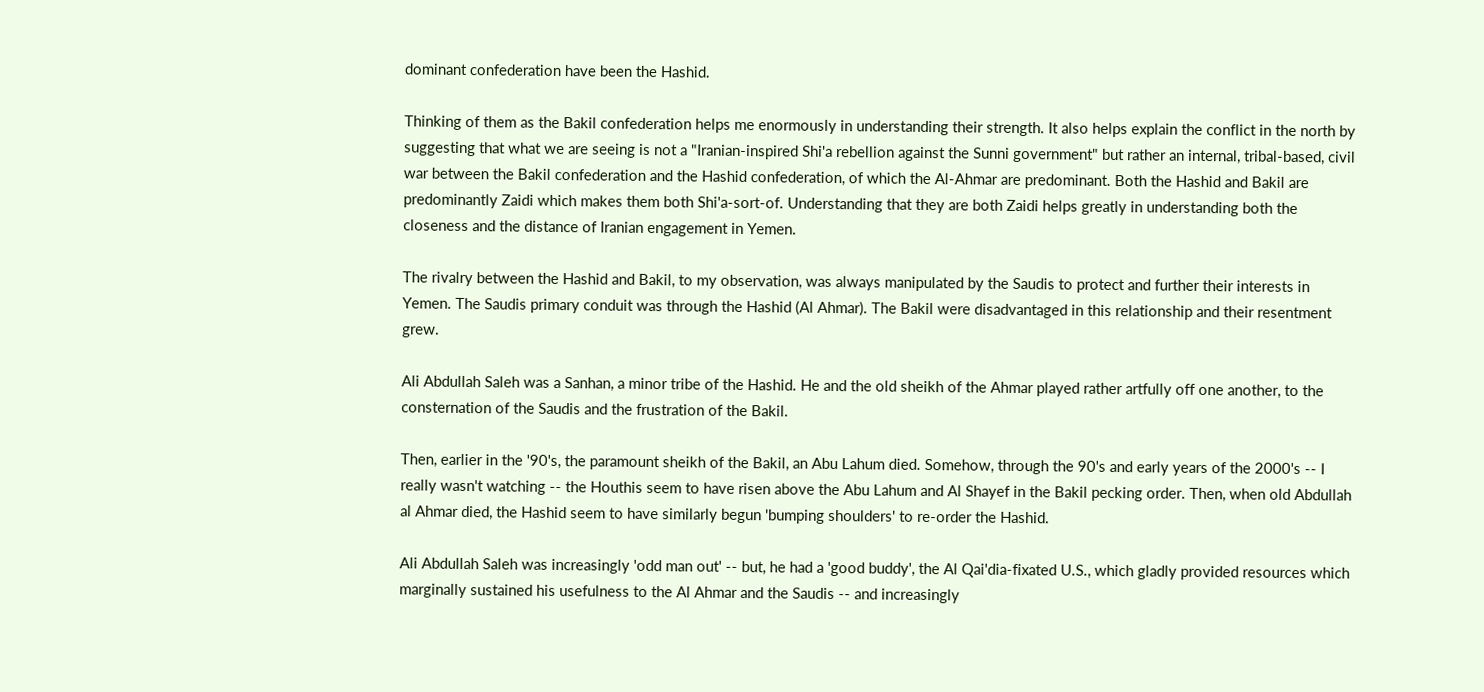dominant confederation have been the Hashid.

Thinking of them as the Bakil confederation helps me enormously in understanding their strength. It also helps explain the conflict in the north by suggesting that what we are seeing is not a "Iranian-inspired Shi'a rebellion against the Sunni government" but rather an internal, tribal-based, civil war between the Bakil confederation and the Hashid confederation, of which the Al-Ahmar are predominant. Both the Hashid and Bakil are predominantly Zaidi which makes them both Shi'a-sort-of. Understanding that they are both Zaidi helps greatly in understanding both the closeness and the distance of Iranian engagement in Yemen.

The rivalry between the Hashid and Bakil, to my observation, was always manipulated by the Saudis to protect and further their interests in Yemen. The Saudis primary conduit was through the Hashid (Al Ahmar). The Bakil were disadvantaged in this relationship and their resentment grew.

Ali Abdullah Saleh was a Sanhan, a minor tribe of the Hashid. He and the old sheikh of the Ahmar played rather artfully off one another, to the consternation of the Saudis and the frustration of the Bakil.

Then, earlier in the '90's, the paramount sheikh of the Bakil, an Abu Lahum died. Somehow, through the 90's and early years of the 2000's -- I really wasn't watching -- the Houthis seem to have risen above the Abu Lahum and Al Shayef in the Bakil pecking order. Then, when old Abdullah al Ahmar died, the Hashid seem to have similarly begun 'bumping shoulders' to re-order the Hashid.

Ali Abdullah Saleh was increasingly 'odd man out' -- but, he had a 'good buddy', the Al Qai'dia-fixated U.S., which gladly provided resources which marginally sustained his usefulness to the Al Ahmar and the Saudis -- and increasingly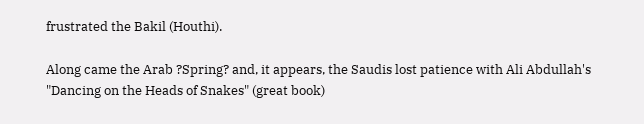frustrated the Bakil (Houthi).

Along came the Arab ?Spring? and, it appears, the Saudis lost patience with Ali Abdullah's "Dancing on the Heads of Snakes" (great book)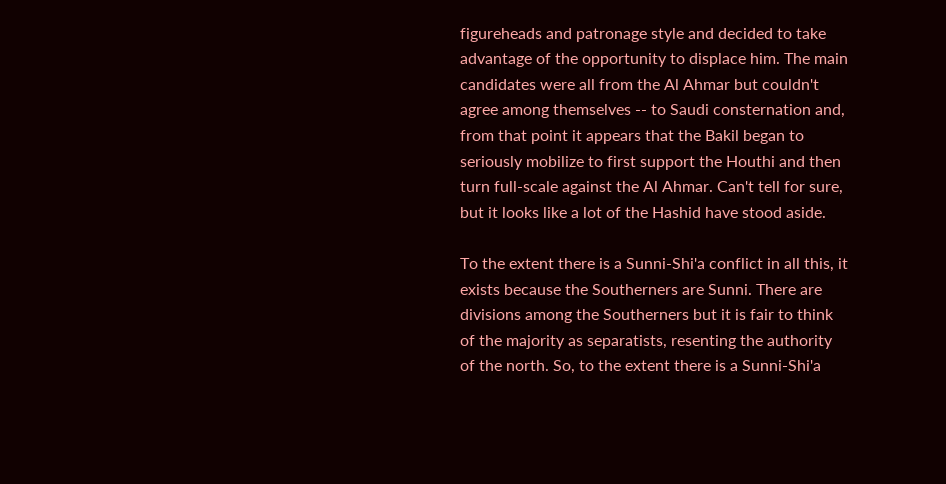figureheads and patronage style and decided to take advantage of the opportunity to displace him. The main candidates were all from the Al Ahmar but couldn't agree among themselves -- to Saudi consternation and, from that point it appears that the Bakil began to seriously mobilize to first support the Houthi and then turn full-scale against the Al Ahmar. Can't tell for sure, but it looks like a lot of the Hashid have stood aside.

To the extent there is a Sunni-Shi'a conflict in all this, it exists because the Southerners are Sunni. There are divisions among the Southerners but it is fair to think of the majority as separatists, resenting the authority of the north. So, to the extent there is a Sunni-Shi'a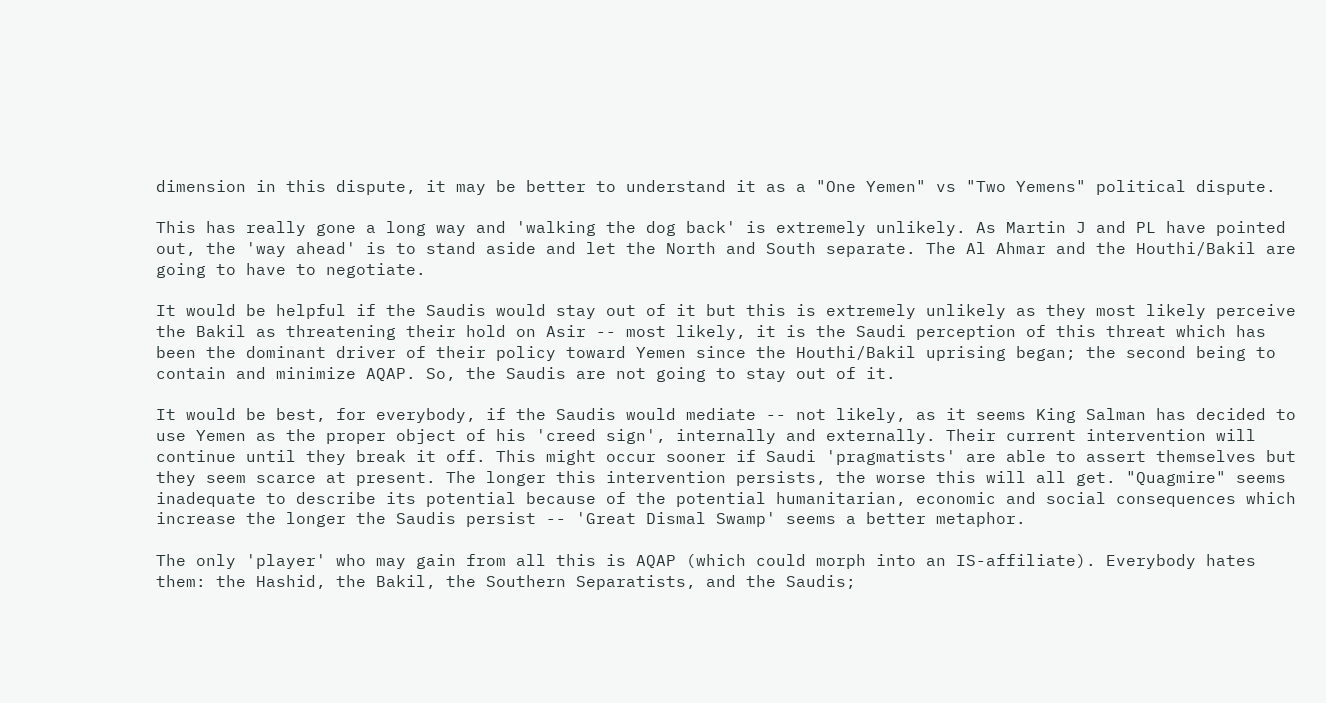dimension in this dispute, it may be better to understand it as a "One Yemen" vs "Two Yemens" political dispute.

This has really gone a long way and 'walking the dog back' is extremely unlikely. As Martin J and PL have pointed out, the 'way ahead' is to stand aside and let the North and South separate. The Al Ahmar and the Houthi/Bakil are going to have to negotiate.

It would be helpful if the Saudis would stay out of it but this is extremely unlikely as they most likely perceive the Bakil as threatening their hold on Asir -- most likely, it is the Saudi perception of this threat which has been the dominant driver of their policy toward Yemen since the Houthi/Bakil uprising began; the second being to contain and minimize AQAP. So, the Saudis are not going to stay out of it.

It would be best, for everybody, if the Saudis would mediate -- not likely, as it seems King Salman has decided to use Yemen as the proper object of his 'creed sign', internally and externally. Their current intervention will continue until they break it off. This might occur sooner if Saudi 'pragmatists' are able to assert themselves but they seem scarce at present. The longer this intervention persists, the worse this will all get. "Quagmire" seems inadequate to describe its potential because of the potential humanitarian, economic and social consequences which increase the longer the Saudis persist -- 'Great Dismal Swamp' seems a better metaphor.

The only 'player' who may gain from all this is AQAP (which could morph into an IS-affiliate). Everybody hates them: the Hashid, the Bakil, the Southern Separatists, and the Saudis;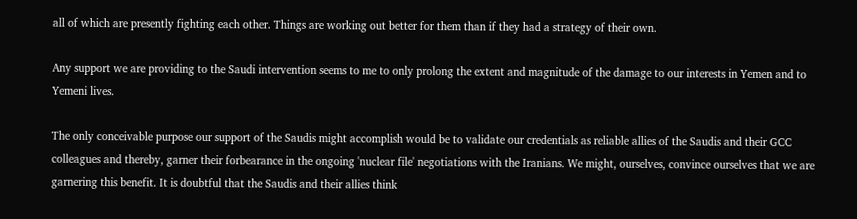all of which are presently fighting each other. Things are working out better for them than if they had a strategy of their own.

Any support we are providing to the Saudi intervention seems to me to only prolong the extent and magnitude of the damage to our interests in Yemen and to Yemeni lives.

The only conceivable purpose our support of the Saudis might accomplish would be to validate our credentials as reliable allies of the Saudis and their GCC colleagues and thereby, garner their forbearance in the ongoing 'nuclear file' negotiations with the Iranians. We might, ourselves, convince ourselves that we are garnering this benefit. It is doubtful that the Saudis and their allies think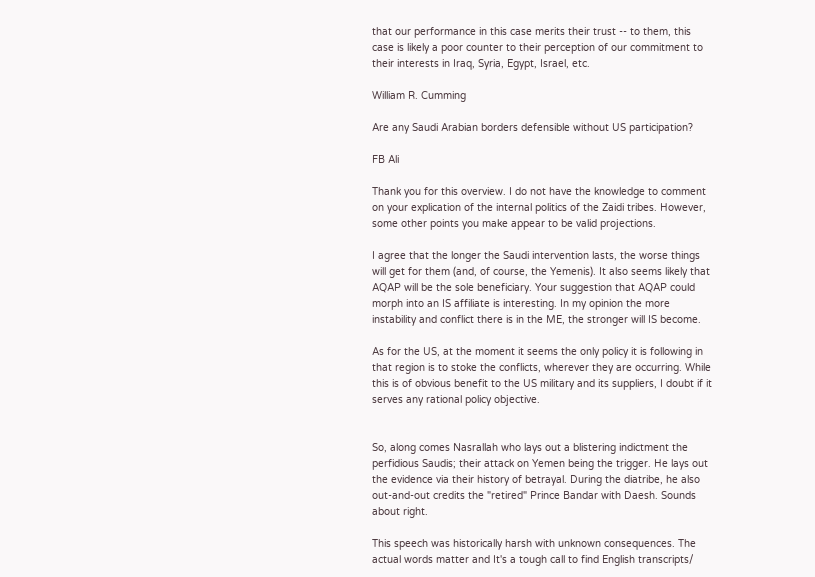that our performance in this case merits their trust -- to them, this case is likely a poor counter to their perception of our commitment to their interests in Iraq, Syria, Egypt, Israel, etc.

William R. Cumming

Are any Saudi Arabian borders defensible without US participation?

FB Ali

Thank you for this overview. I do not have the knowledge to comment on your explication of the internal politics of the Zaidi tribes. However, some other points you make appear to be valid projections.

I agree that the longer the Saudi intervention lasts, the worse things will get for them (and, of course, the Yemenis). It also seems likely that AQAP will be the sole beneficiary. Your suggestion that AQAP could morph into an IS affiliate is interesting. In my opinion the more instability and conflict there is in the ME, the stronger will IS become.

As for the US, at the moment it seems the only policy it is following in that region is to stoke the conflicts, wherever they are occurring. While this is of obvious benefit to the US military and its suppliers, I doubt if it serves any rational policy objective.


So, along comes Nasrallah who lays out a blistering indictment the perfidious Saudis; their attack on Yemen being the trigger. He lays out the evidence via their history of betrayal. During the diatribe, he also out-and-out credits the "retired" Prince Bandar with Daesh. Sounds about right.

This speech was historically harsh with unknown consequences. The actual words matter and It's a tough call to find English transcripts/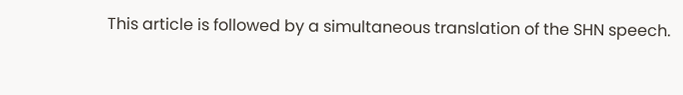This article is followed by a simultaneous translation of the SHN speech.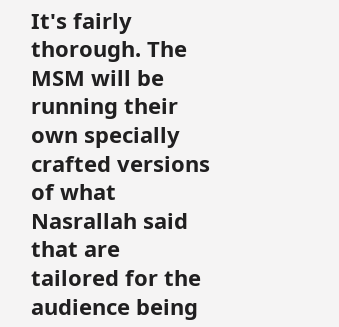It's fairly thorough. The MSM will be running their own specially crafted versions of what Nasrallah said that are tailored for the audience being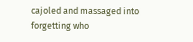cajoled and massaged into forgetting who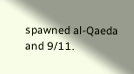spawned al-Qaeda and 9/11.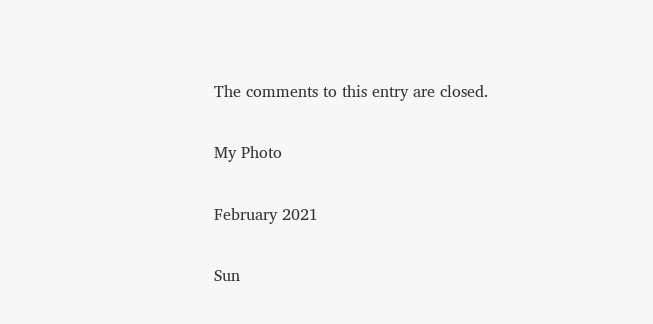The comments to this entry are closed.

My Photo

February 2021

Sun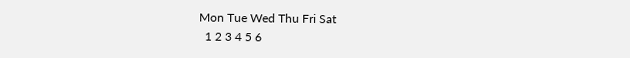Mon Tue Wed Thu Fri Sat
  1 2 3 4 5 6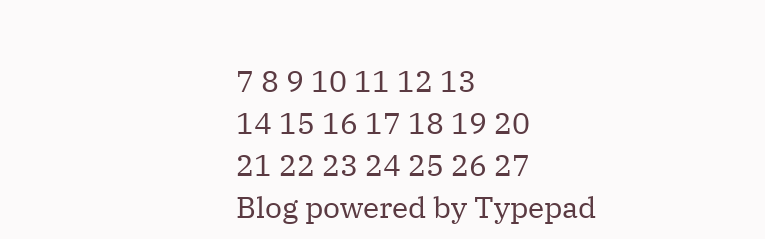7 8 9 10 11 12 13
14 15 16 17 18 19 20
21 22 23 24 25 26 27
Blog powered by Typepad